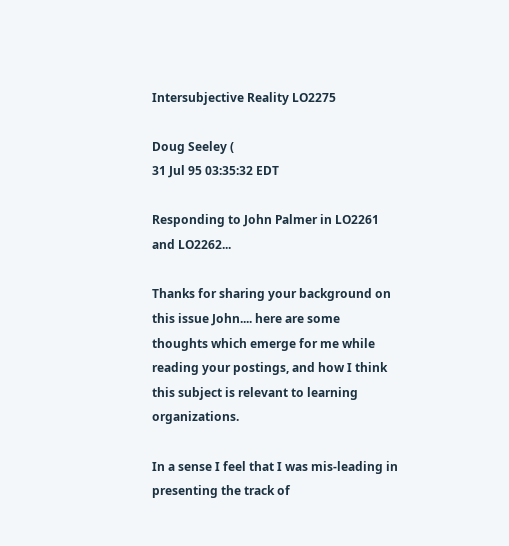Intersubjective Reality LO2275

Doug Seeley (
31 Jul 95 03:35:32 EDT

Responding to John Palmer in LO2261 and LO2262...

Thanks for sharing your background on this issue John.... here are some
thoughts which emerge for me while reading your postings, and how I think
this subject is relevant to learning organizations.

In a sense I feel that I was mis-leading in presenting the track of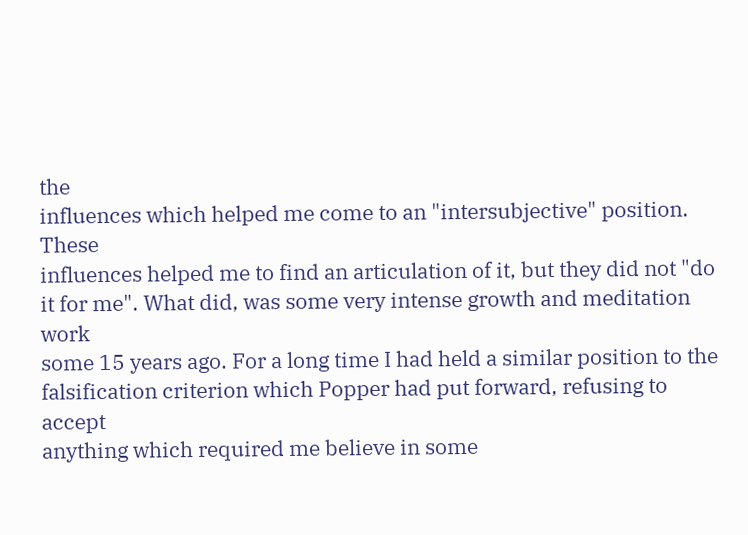the
influences which helped me come to an "intersubjective" position. These
influences helped me to find an articulation of it, but they did not "do
it for me". What did, was some very intense growth and meditation work
some 15 years ago. For a long time I had held a similar position to the
falsification criterion which Popper had put forward, refusing to accept
anything which required me believe in some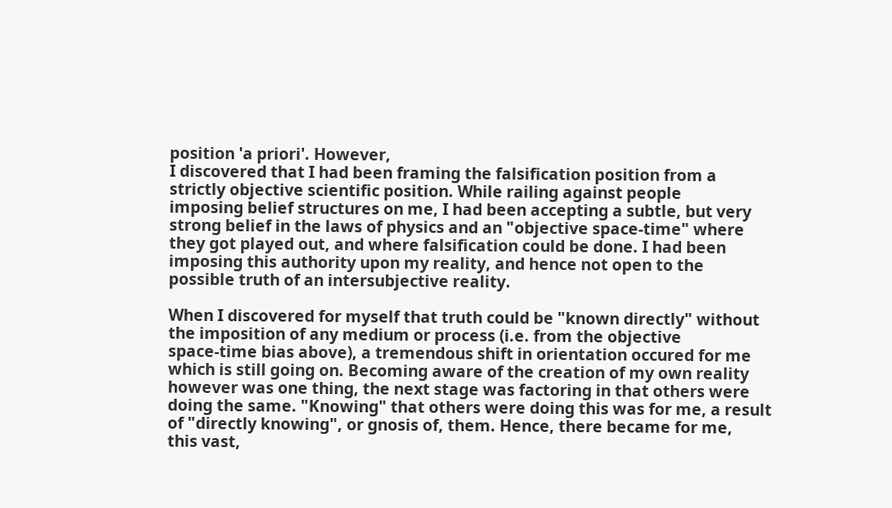position 'a priori'. However,
I discovered that I had been framing the falsification position from a
strictly objective scientific position. While railing against people
imposing belief structures on me, I had been accepting a subtle, but very
strong belief in the laws of physics and an "objective space-time" where
they got played out, and where falsification could be done. I had been
imposing this authority upon my reality, and hence not open to the
possible truth of an intersubjective reality.

When I discovered for myself that truth could be "known directly" without
the imposition of any medium or process (i.e. from the objective
space-time bias above), a tremendous shift in orientation occured for me
which is still going on. Becoming aware of the creation of my own reality
however was one thing, the next stage was factoring in that others were
doing the same. "Knowing" that others were doing this was for me, a result
of "directly knowing", or gnosis of, them. Hence, there became for me,
this vast,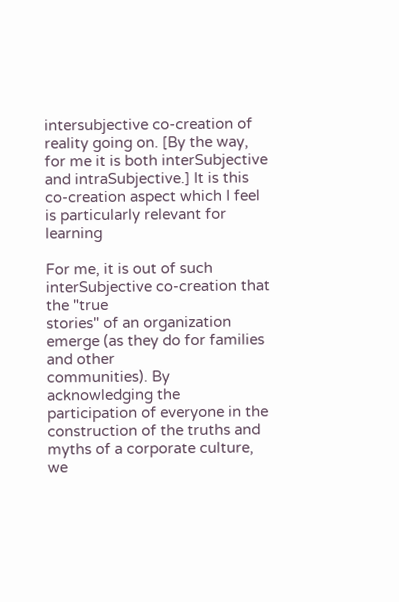intersubjective co-creation of reality going on. [By the way,
for me it is both interSubjective and intraSubjective.] It is this
co-creation aspect which I feel is particularly relevant for learning

For me, it is out of such interSubjective co-creation that the "true
stories" of an organization emerge (as they do for families and other
communities). By acknowledging the participation of everyone in the
construction of the truths and myths of a corporate culture, we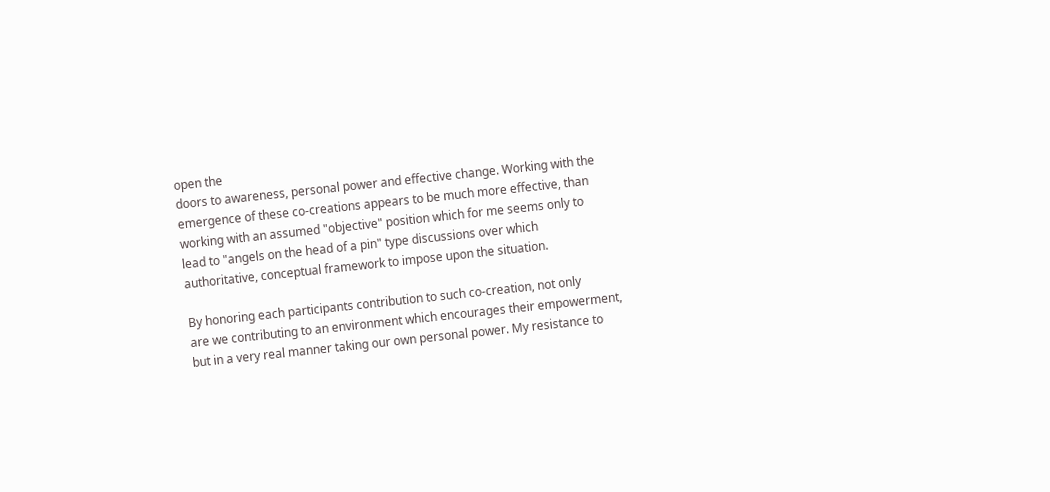open the
doors to awareness, personal power and effective change. Working with the
emergence of these co-creations appears to be much more effective, than
working with an assumed "objective" position which for me seems only to
lead to "angels on the head of a pin" type discussions over which
authoritative, conceptual framework to impose upon the situation.

By honoring each participants contribution to such co-creation, not only
are we contributing to an environment which encourages their empowerment,
but in a very real manner taking our own personal power. My resistance to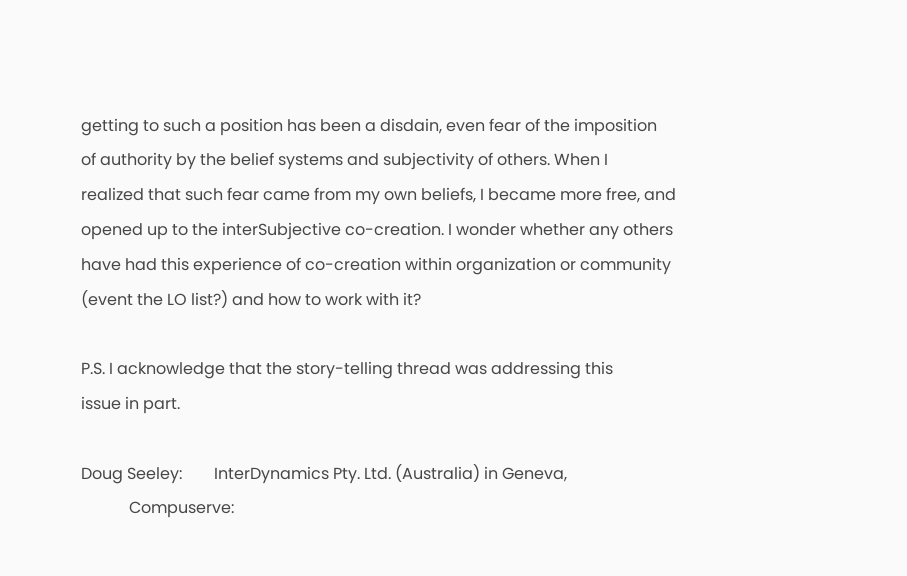getting to such a position has been a disdain, even fear of the imposition
of authority by the belief systems and subjectivity of others. When I
realized that such fear came from my own beliefs, I became more free, and
opened up to the interSubjective co-creation. I wonder whether any others
have had this experience of co-creation within organization or community
(event the LO list?) and how to work with it?

P.S. I acknowledge that the story-telling thread was addressing this
issue in part.

Doug Seeley:        InterDynamics Pty. Ltd. (Australia) in Geneva,
            Compuserve: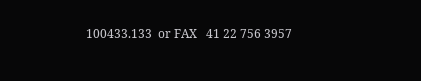100433.133  or FAX   41 22 756 3957